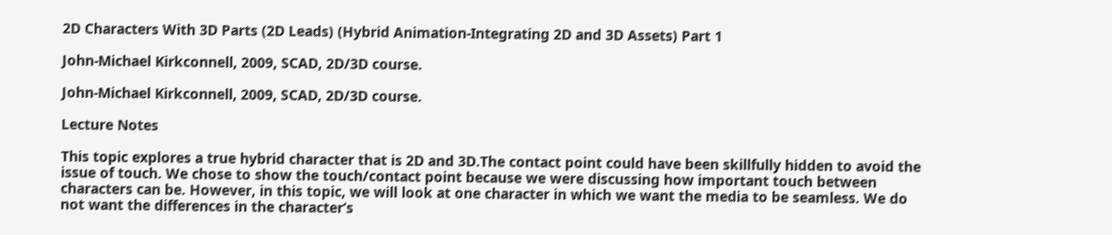2D Characters With 3D Parts (2D Leads) (Hybrid Animation-Integrating 2D and 3D Assets) Part 1

John-Michael Kirkconnell, 2009, SCAD, 2D/3D course.

John-Michael Kirkconnell, 2009, SCAD, 2D/3D course.

Lecture Notes

This topic explores a true hybrid character that is 2D and 3D.The contact point could have been skillfully hidden to avoid the issue of touch. We chose to show the touch/contact point because we were discussing how important touch between characters can be. However, in this topic, we will look at one character in which we want the media to be seamless. We do not want the differences in the character’s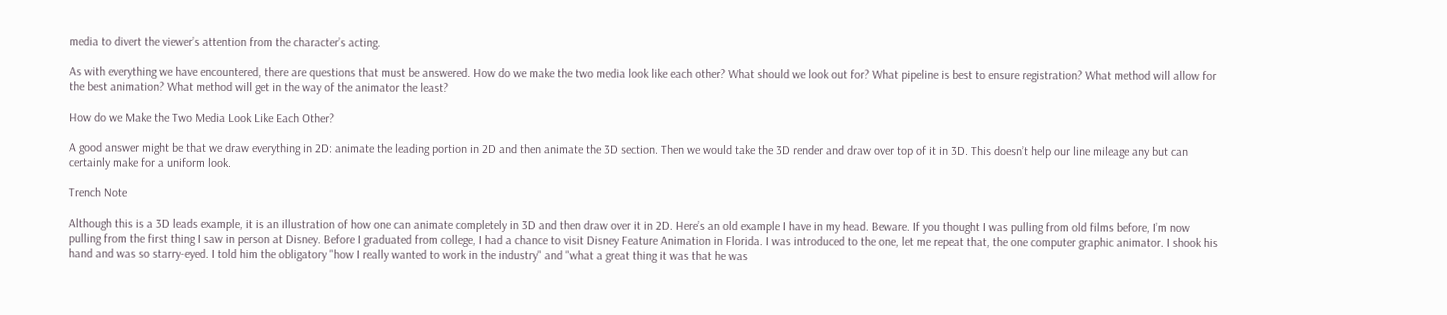media to divert the viewer’s attention from the character’s acting.

As with everything we have encountered, there are questions that must be answered. How do we make the two media look like each other? What should we look out for? What pipeline is best to ensure registration? What method will allow for the best animation? What method will get in the way of the animator the least?

How do we Make the Two Media Look Like Each Other?

A good answer might be that we draw everything in 2D: animate the leading portion in 2D and then animate the 3D section. Then we would take the 3D render and draw over top of it in 3D. This doesn’t help our line mileage any but can certainly make for a uniform look.

Trench Note

Although this is a 3D leads example, it is an illustration of how one can animate completely in 3D and then draw over it in 2D. Here’s an old example I have in my head. Beware. If you thought I was pulling from old films before, I’m now pulling from the first thing I saw in person at Disney. Before I graduated from college, I had a chance to visit Disney Feature Animation in Florida. I was introduced to the one, let me repeat that, the one computer graphic animator. I shook his hand and was so starry-eyed. I told him the obligatory "how I really wanted to work in the industry" and "what a great thing it was that he was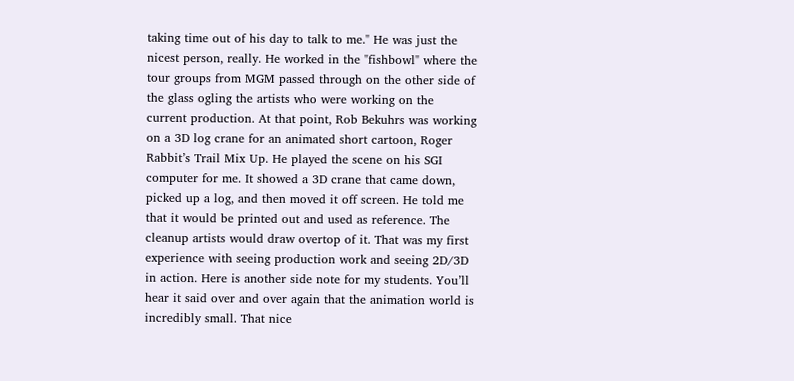taking time out of his day to talk to me." He was just the nicest person, really. He worked in the "fishbowl" where the tour groups from MGM passed through on the other side of the glass ogling the artists who were working on the current production. At that point, Rob Bekuhrs was working on a 3D log crane for an animated short cartoon, Roger Rabbit’s Trail Mix Up. He played the scene on his SGI computer for me. It showed a 3D crane that came down, picked up a log, and then moved it off screen. He told me that it would be printed out and used as reference. The cleanup artists would draw overtop of it. That was my first experience with seeing production work and seeing 2D/3D in action. Here is another side note for my students. You’ll hear it said over and over again that the animation world is incredibly small. That nice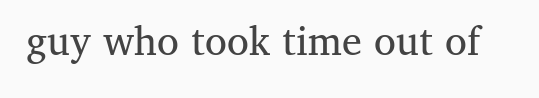guy who took time out of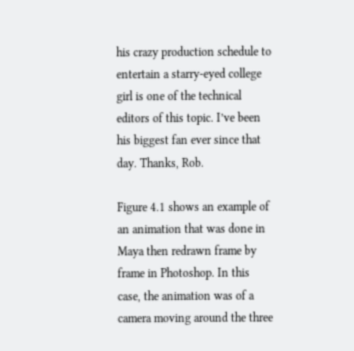his crazy production schedule to entertain a starry-eyed college girl is one of the technical editors of this topic. I’ve been his biggest fan ever since that day. Thanks, Rob.

Figure 4.1 shows an example of an animation that was done in Maya then redrawn frame by frame in Photoshop. In this case, the animation was of a camera moving around the three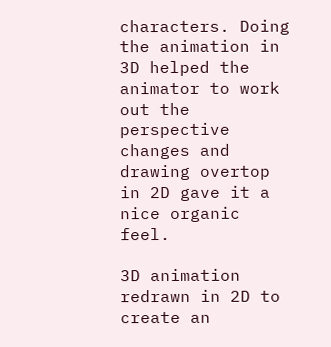characters. Doing the animation in 3D helped the animator to work out the perspective changes and drawing overtop in 2D gave it a nice organic feel.

3D animation redrawn in 2D to create an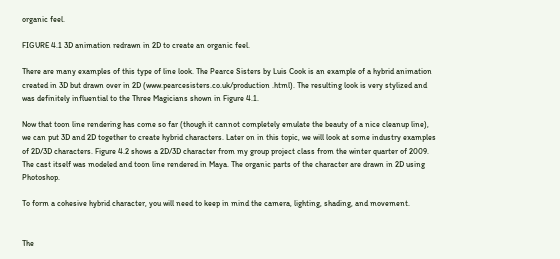organic feel.

FIGURE 4.1 3D animation redrawn in 2D to create an organic feel.

There are many examples of this type of line look. The Pearce Sisters by Luis Cook is an example of a hybrid animation created in 3D but drawn over in 2D (www.pearcesisters.co.uk/production .html). The resulting look is very stylized and was definitely influential to the Three Magicians shown in Figure 4.1.

Now that toon line rendering has come so far (though it cannot completely emulate the beauty of a nice cleanup line), we can put 3D and 2D together to create hybrid characters. Later on in this topic, we will look at some industry examples of 2D/3D characters. Figure 4.2 shows a 2D/3D character from my group project class from the winter quarter of 2009. The cast itself was modeled and toon line rendered in Maya. The organic parts of the character are drawn in 2D using Photoshop.

To form a cohesive hybrid character, you will need to keep in mind the camera, lighting, shading, and movement.


The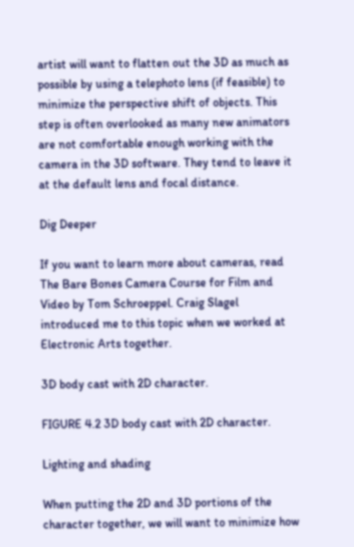artist will want to flatten out the 3D as much as possible by using a telephoto lens (if feasible) to minimize the perspective shift of objects. This step is often overlooked as many new animators are not comfortable enough working with the camera in the 3D software. They tend to leave it at the default lens and focal distance.

Dig Deeper

If you want to learn more about cameras, read The Bare Bones Camera Course for Film and Video by Tom Schroeppel. Craig Slagel introduced me to this topic when we worked at Electronic Arts together.

3D body cast with 2D character.

FIGURE 4.2 3D body cast with 2D character.

Lighting and shading

When putting the 2D and 3D portions of the character together, we will want to minimize how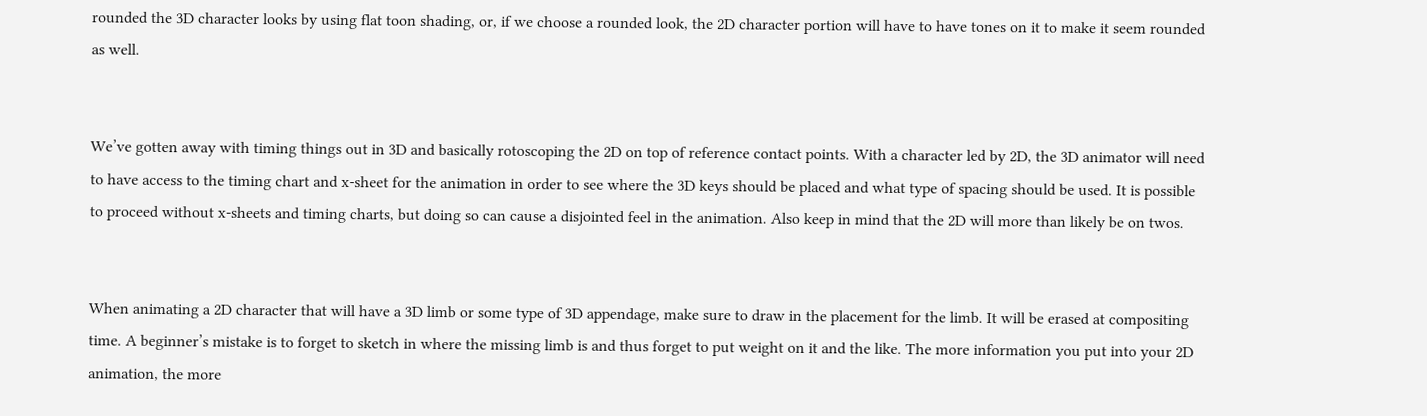rounded the 3D character looks by using flat toon shading, or, if we choose a rounded look, the 2D character portion will have to have tones on it to make it seem rounded as well.


We’ve gotten away with timing things out in 3D and basically rotoscoping the 2D on top of reference contact points. With a character led by 2D, the 3D animator will need to have access to the timing chart and x-sheet for the animation in order to see where the 3D keys should be placed and what type of spacing should be used. It is possible to proceed without x-sheets and timing charts, but doing so can cause a disjointed feel in the animation. Also keep in mind that the 2D will more than likely be on twos.


When animating a 2D character that will have a 3D limb or some type of 3D appendage, make sure to draw in the placement for the limb. It will be erased at compositing time. A beginner’s mistake is to forget to sketch in where the missing limb is and thus forget to put weight on it and the like. The more information you put into your 2D animation, the more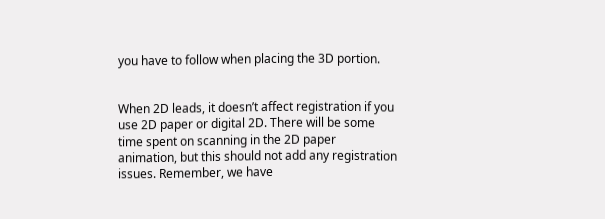you have to follow when placing the 3D portion.


When 2D leads, it doesn’t affect registration if you use 2D paper or digital 2D. There will be some time spent on scanning in the 2D paper animation, but this should not add any registration issues. Remember, we have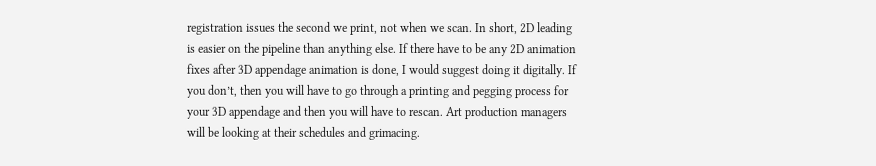registration issues the second we print, not when we scan. In short, 2D leading is easier on the pipeline than anything else. If there have to be any 2D animation fixes after 3D appendage animation is done, I would suggest doing it digitally. If you don’t, then you will have to go through a printing and pegging process for your 3D appendage and then you will have to rescan. Art production managers will be looking at their schedules and grimacing.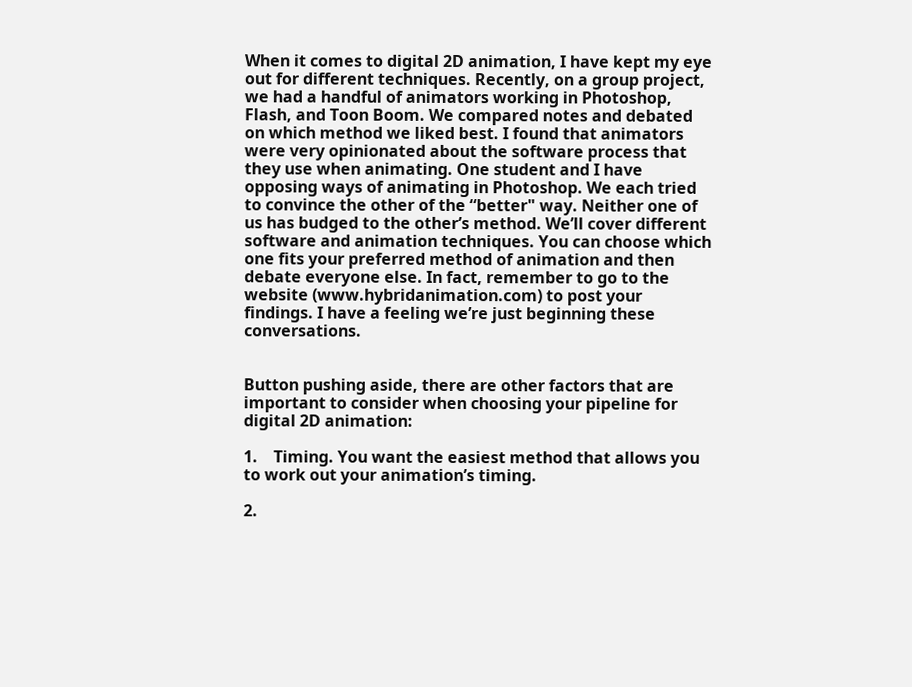When it comes to digital 2D animation, I have kept my eye out for different techniques. Recently, on a group project, we had a handful of animators working in Photoshop, Flash, and Toon Boom. We compared notes and debated on which method we liked best. I found that animators were very opinionated about the software process that they use when animating. One student and I have opposing ways of animating in Photoshop. We each tried to convince the other of the “better" way. Neither one of us has budged to the other’s method. We’ll cover different software and animation techniques. You can choose which one fits your preferred method of animation and then debate everyone else. In fact, remember to go to the website (www.hybridanimation.com) to post your findings. I have a feeling we’re just beginning these conversations.


Button pushing aside, there are other factors that are important to consider when choosing your pipeline for digital 2D animation:

1.    Timing. You want the easiest method that allows you to work out your animation’s timing.

2.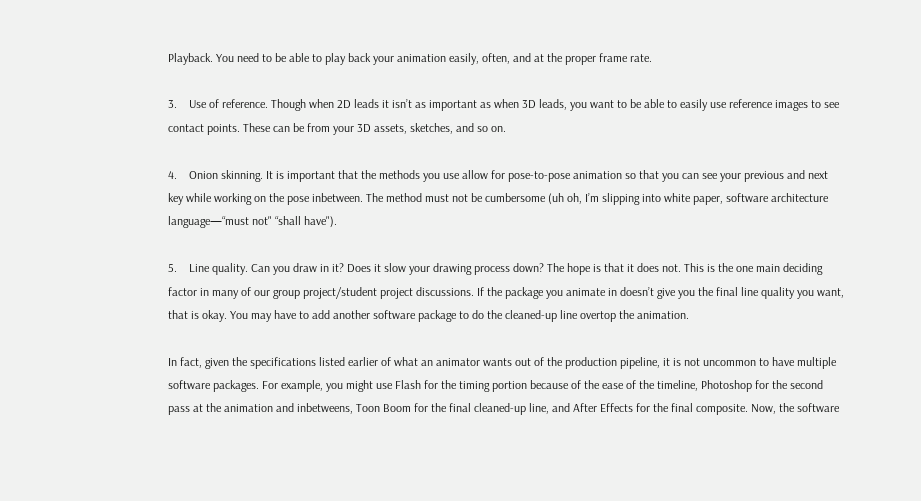Playback. You need to be able to play back your animation easily, often, and at the proper frame rate.

3.    Use of reference. Though when 2D leads it isn’t as important as when 3D leads, you want to be able to easily use reference images to see contact points. These can be from your 3D assets, sketches, and so on.

4.    Onion skinning. It is important that the methods you use allow for pose-to-pose animation so that you can see your previous and next key while working on the pose inbetween. The method must not be cumbersome (uh oh, I’m slipping into white paper, software architecture language—“must not" “shall have").

5.    Line quality. Can you draw in it? Does it slow your drawing process down? The hope is that it does not. This is the one main deciding factor in many of our group project/student project discussions. If the package you animate in doesn’t give you the final line quality you want, that is okay. You may have to add another software package to do the cleaned-up line overtop the animation.

In fact, given the specifications listed earlier of what an animator wants out of the production pipeline, it is not uncommon to have multiple software packages. For example, you might use Flash for the timing portion because of the ease of the timeline, Photoshop for the second pass at the animation and inbetweens, Toon Boom for the final cleaned-up line, and After Effects for the final composite. Now, the software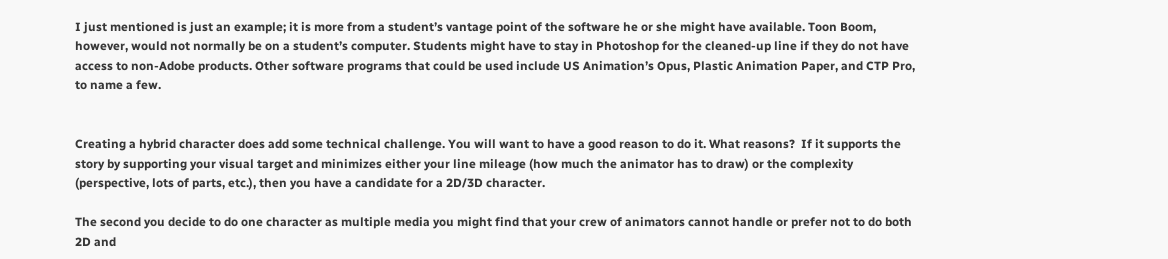I just mentioned is just an example; it is more from a student’s vantage point of the software he or she might have available. Toon Boom, however, would not normally be on a student’s computer. Students might have to stay in Photoshop for the cleaned-up line if they do not have access to non-Adobe products. Other software programs that could be used include US Animation’s Opus, Plastic Animation Paper, and CTP Pro, to name a few.


Creating a hybrid character does add some technical challenge. You will want to have a good reason to do it. What reasons?  If it supports the story by supporting your visual target and minimizes either your line mileage (how much the animator has to draw) or the complexity (perspective, lots of parts, etc.), then you have a candidate for a 2D/3D character.

The second you decide to do one character as multiple media you might find that your crew of animators cannot handle or prefer not to do both 2D and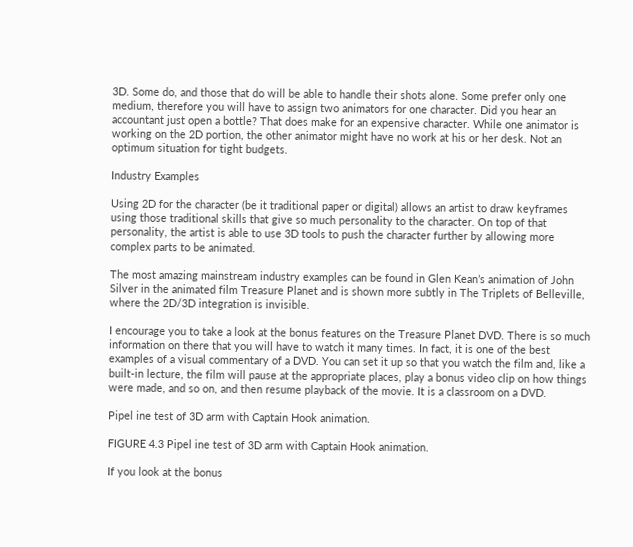3D. Some do, and those that do will be able to handle their shots alone. Some prefer only one medium, therefore you will have to assign two animators for one character. Did you hear an accountant just open a bottle? That does make for an expensive character. While one animator is working on the 2D portion, the other animator might have no work at his or her desk. Not an optimum situation for tight budgets.

Industry Examples

Using 2D for the character (be it traditional paper or digital) allows an artist to draw keyframes using those traditional skills that give so much personality to the character. On top of that personality, the artist is able to use 3D tools to push the character further by allowing more complex parts to be animated.

The most amazing mainstream industry examples can be found in Glen Kean’s animation of John Silver in the animated film Treasure Planet and is shown more subtly in The Triplets of Belleville, where the 2D/3D integration is invisible.

I encourage you to take a look at the bonus features on the Treasure Planet DVD. There is so much information on there that you will have to watch it many times. In fact, it is one of the best examples of a visual commentary of a DVD. You can set it up so that you watch the film and, like a built-in lecture, the film will pause at the appropriate places, play a bonus video clip on how things were made, and so on, and then resume playback of the movie. It is a classroom on a DVD.

Pipel ine test of 3D arm with Captain Hook animation.

FIGURE 4.3 Pipel ine test of 3D arm with Captain Hook animation.

If you look at the bonus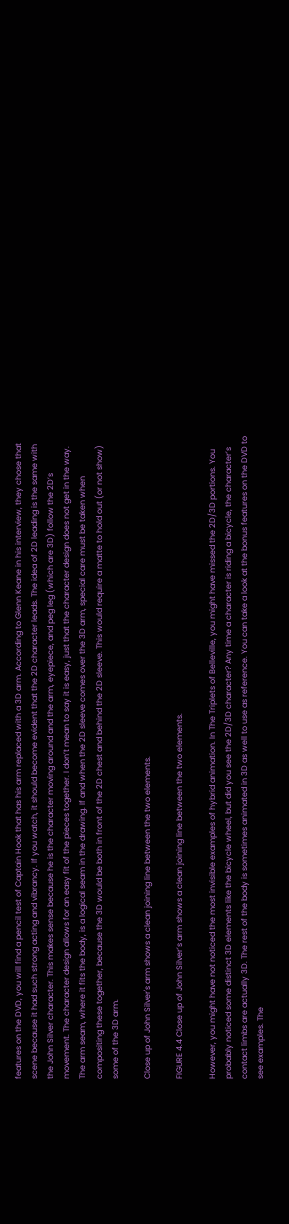features on the DVD, you will find a pencil test of Captain Hook that has his arm replaced with a 3D arm. According to Glenn Keane in his interview, they chose that scene because it had such strong acting and vibrancy. If you watch, it should become evident that the 2D character leads. The idea of 2D leading is the same with the John Silver character. This makes sense because he is the character moving around and the arm, eyepiece, and peg leg (which are 3D) follow the 2D’s movement. The character design allows for an easy fit of the pieces together. I don’t mean to say it is easy, just that the character design does not get in the way. The arm seam, where it fits the body, is a logical seam in the drawing. If and when the 2D sleeve comes over the 3D arm, special care must be taken when compositing these together, because the 3D would be both in front of the 2D chest and behind the 2D sleeve. This would require a matte to hold out (or not show) some of the 3D arm.

Close up of John Silver's arm shows a clean joining line between the two elements.

FIGURE 4.4 Close up of John Silver’s arm shows a clean joining line between the two elements.

However, you might have not noticed the most invisible examples of hybrid animation. In The Triplets of Belleville, you might have missed the 2D/3D portions. You probably noticed some distinct 3D elements like the bicycle wheel, but did you see the 2D/3D character? Any time a character is riding a bicycle, the character’s contact limbs are actually 3D. The rest of the body is sometimes animated in 3D as well to use as reference. You can take a look at the bonus features on the DVD to see examples. The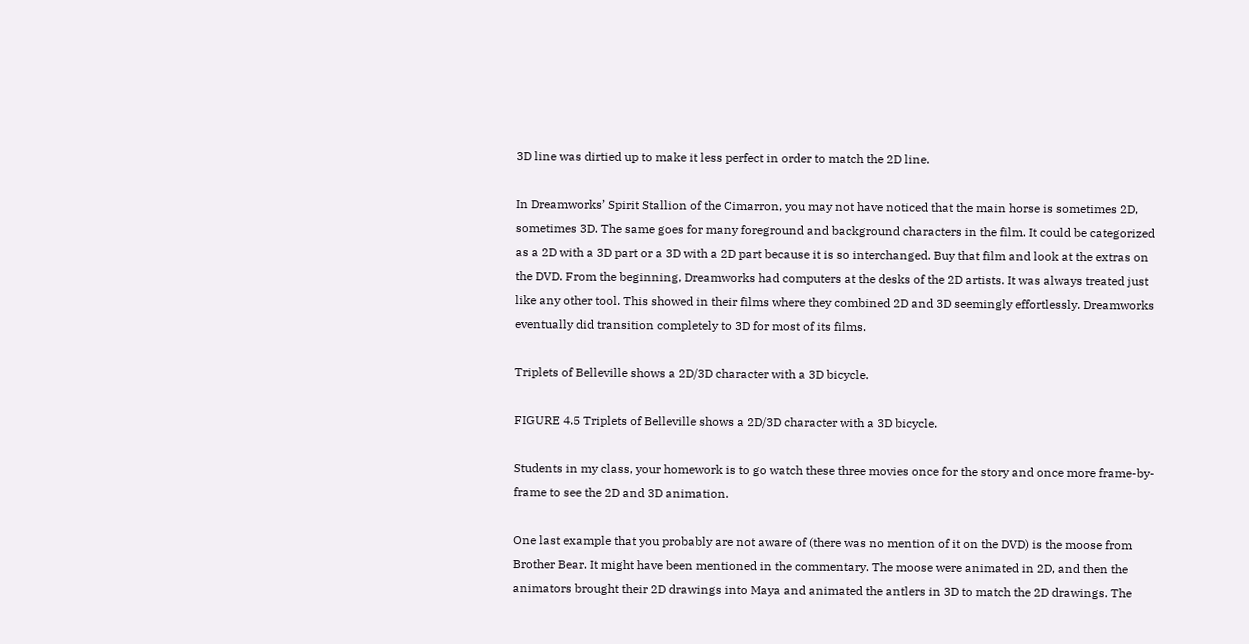3D line was dirtied up to make it less perfect in order to match the 2D line.

In Dreamworks’ Spirit Stallion of the Cimarron, you may not have noticed that the main horse is sometimes 2D, sometimes 3D. The same goes for many foreground and background characters in the film. It could be categorized as a 2D with a 3D part or a 3D with a 2D part because it is so interchanged. Buy that film and look at the extras on the DVD. From the beginning, Dreamworks had computers at the desks of the 2D artists. It was always treated just like any other tool. This showed in their films where they combined 2D and 3D seemingly effortlessly. Dreamworks eventually did transition completely to 3D for most of its films.

Triplets of Belleville shows a 2D/3D character with a 3D bicycle.

FIGURE 4.5 Triplets of Belleville shows a 2D/3D character with a 3D bicycle.

Students in my class, your homework is to go watch these three movies once for the story and once more frame-by-frame to see the 2D and 3D animation.

One last example that you probably are not aware of (there was no mention of it on the DVD) is the moose from Brother Bear. It might have been mentioned in the commentary. The moose were animated in 2D, and then the animators brought their 2D drawings into Maya and animated the antlers in 3D to match the 2D drawings. The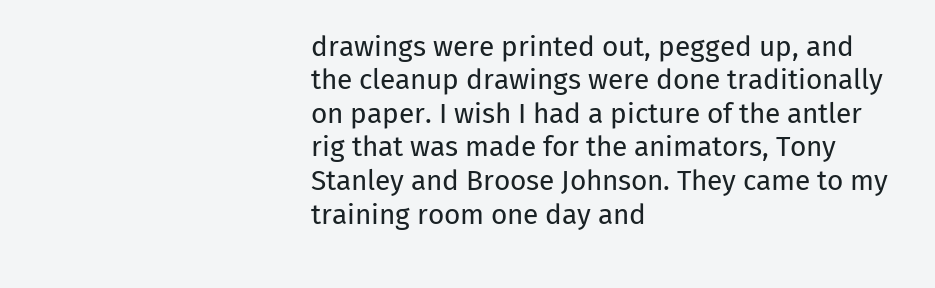drawings were printed out, pegged up, and the cleanup drawings were done traditionally on paper. I wish I had a picture of the antler rig that was made for the animators, Tony Stanley and Broose Johnson. They came to my training room one day and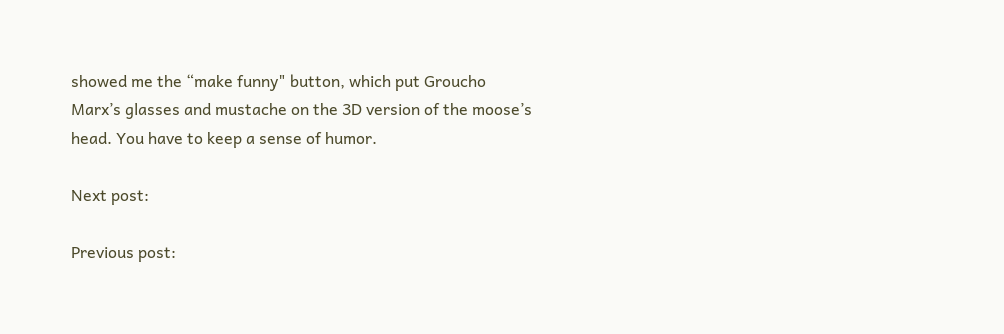showed me the “make funny" button, which put Groucho Marx’s glasses and mustache on the 3D version of the moose’s head. You have to keep a sense of humor.

Next post:

Previous post: